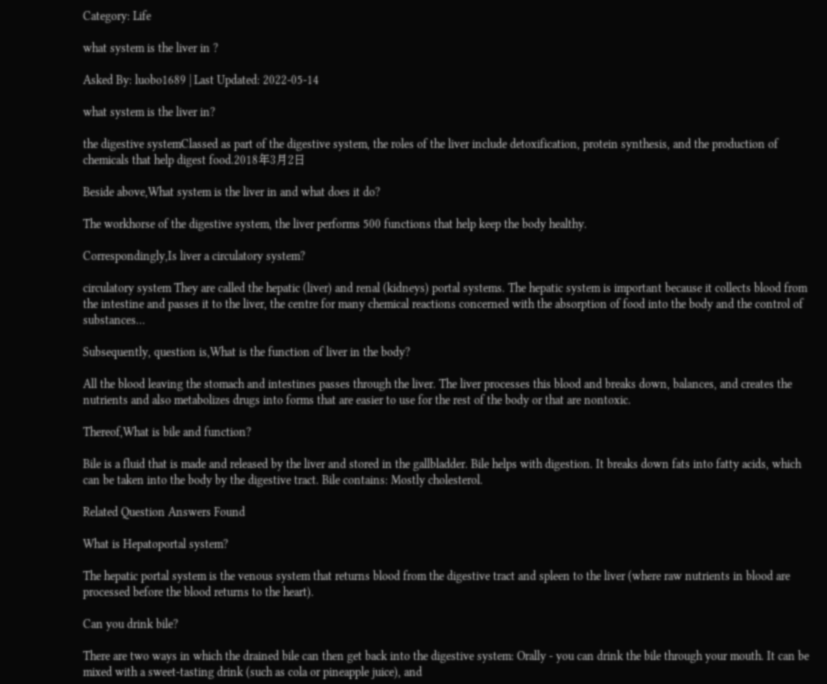Category: Life

what system is the liver in ?

Asked By: luobo1689 | Last Updated: 2022-05-14

what system is the liver in?

the digestive systemClassed as part of the digestive system, the roles of the liver include detoxification, protein synthesis, and the production of chemicals that help digest food.2018年3月2日

Beside above,What system is the liver in and what does it do?

The workhorse of the digestive system, the liver performs 500 functions that help keep the body healthy.

Correspondingly,Is liver a circulatory system?

circulatory system They are called the hepatic (liver) and renal (kidneys) portal systems. The hepatic system is important because it collects blood from the intestine and passes it to the liver, the centre for many chemical reactions concerned with the absorption of food into the body and the control of substances…

Subsequently, question is,What is the function of liver in the body?

All the blood leaving the stomach and intestines passes through the liver. The liver processes this blood and breaks down, balances, and creates the nutrients and also metabolizes drugs into forms that are easier to use for the rest of the body or that are nontoxic.

Thereof,What is bile and function?

Bile is a fluid that is made and released by the liver and stored in the gallbladder. Bile helps with digestion. It breaks down fats into fatty acids, which can be taken into the body by the digestive tract. Bile contains: Mostly cholesterol.

Related Question Answers Found

What is Hepatoportal system?

The hepatic portal system is the venous system that returns blood from the digestive tract and spleen to the liver (where raw nutrients in blood are processed before the blood returns to the heart).

Can you drink bile?

There are two ways in which the drained bile can then get back into the digestive system: Orally - you can drink the bile through your mouth. It can be mixed with a sweet-tasting drink (such as cola or pineapple juice), and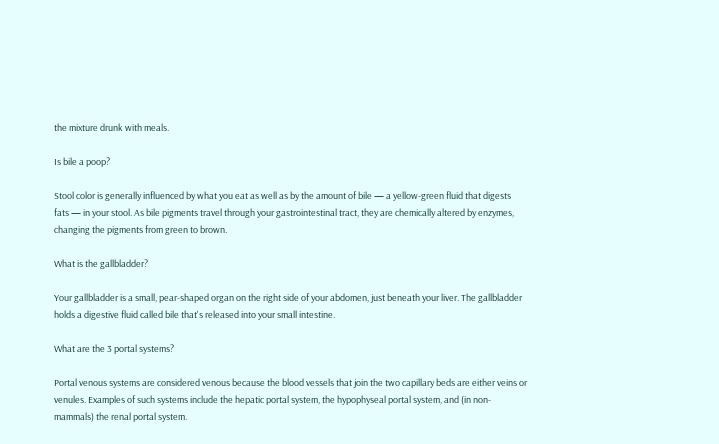the mixture drunk with meals.

Is bile a poop?

Stool color is generally influenced by what you eat as well as by the amount of bile — a yellow-green fluid that digests fats — in your stool. As bile pigments travel through your gastrointestinal tract, they are chemically altered by enzymes, changing the pigments from green to brown.

What is the gallbladder?

Your gallbladder is a small, pear-shaped organ on the right side of your abdomen, just beneath your liver. The gallbladder holds a digestive fluid called bile that's released into your small intestine.

What are the 3 portal systems?

Portal venous systems are considered venous because the blood vessels that join the two capillary beds are either veins or venules. Examples of such systems include the hepatic portal system, the hypophyseal portal system, and (in non-mammals) the renal portal system.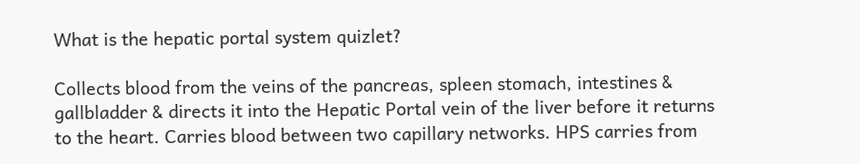What is the hepatic portal system quizlet?

Collects blood from the veins of the pancreas, spleen stomach, intestines & gallbladder & directs it into the Hepatic Portal vein of the liver before it returns to the heart. Carries blood between two capillary networks. HPS carries from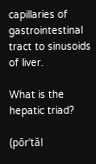capillaries of gastrointestinal tract to sinusoids of liver.

What is the hepatic triad?

(pōr'tăl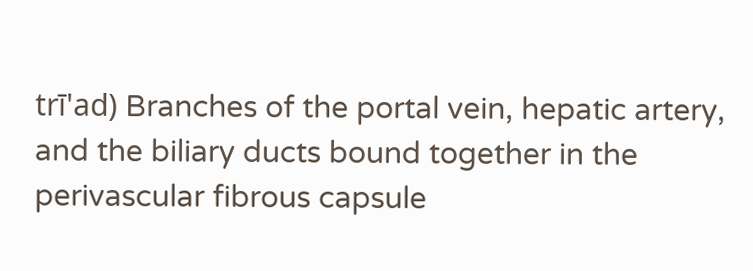trī'ad) Branches of the portal vein, hepatic artery, and the biliary ducts bound together in the perivascular fibrous capsule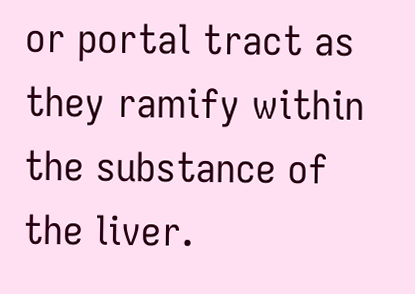or portal tract as they ramify within the substance of the liver.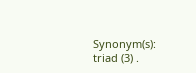Synonym(s): triad (3) .